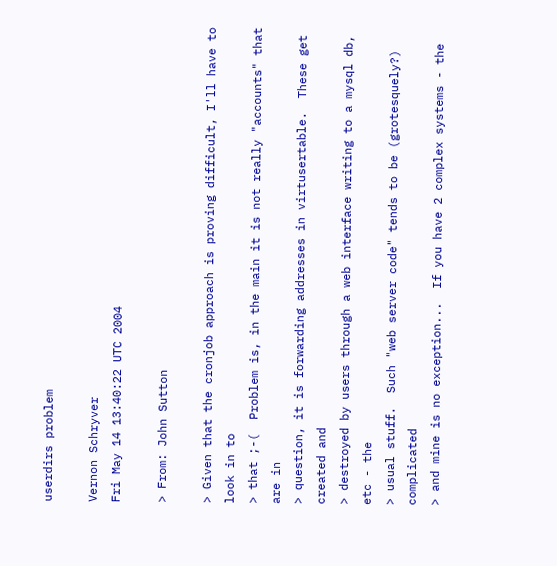userdirs problem

Vernon Schryver
Fri May 14 13:40:22 UTC 2004

> From: John Sutton

> Given that the cronjob approach is proving difficult, I'll have to look in to
> that ;-(  Problem is, in the main it is not really "accounts" that are in
> question, it is forwarding addresses in virtusertable.  These get created and
> destroyed by users through a web interface writing to a mysql db, etc - the
> usual stuff.  Such "web server code" tends to be (grotesquely?) complicated
> and mine is no exception...  If you have 2 complex systems - the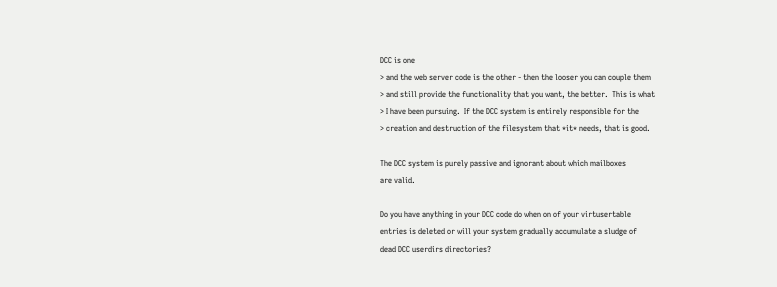DCC is one
> and the web server code is the other - then the looser you can couple them
> and still provide the functionality that you want, the better.  This is what
> I have been pursuing.  If the DCC system is entirely responsible for the
> creation and destruction of the filesystem that *it* needs, that is good.

The DCC system is purely passive and ignorant about which mailboxes
are valid.

Do you have anything in your DCC code do when on of your virtusertable
entries is deleted or will your system gradually accumulate a sludge of
dead DCC userdirs directories?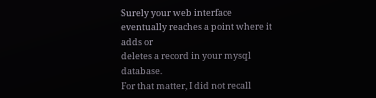Surely your web interface eventually reaches a point where it adds or
deletes a record in your mysql database.
For that matter, I did not recall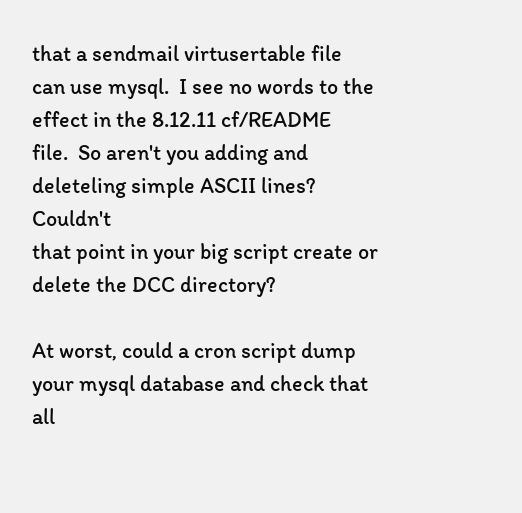that a sendmail virtusertable file
can use mysql.  I see no words to the effect in the 8.12.11 cf/README
file.  So aren't you adding and deleteling simple ASCII lines?  Couldn't
that point in your big script create or delete the DCC directory?

At worst, could a cron script dump your mysql database and check that
all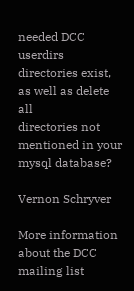needed DCC userdirs directories exist, as well as delete all
directories not mentioned in your mysql database?

Vernon Schryver

More information about the DCC mailing list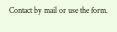Contact by mail or use the form.